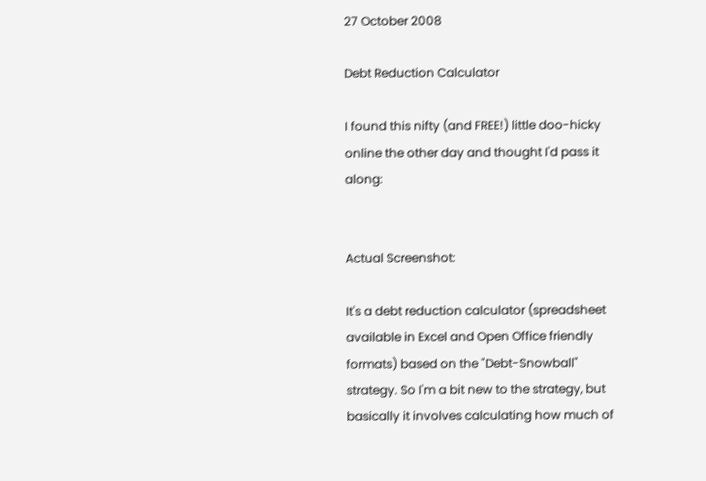27 October 2008

Debt Reduction Calculator

I found this nifty (and FREE!) little doo-hicky online the other day and thought I'd pass it along:


Actual Screenshot:

It's a debt reduction calculator (spreadsheet available in Excel and Open Office friendly formats) based on the "Debt-Snowball" strategy. So I'm a bit new to the strategy, but basically it involves calculating how much of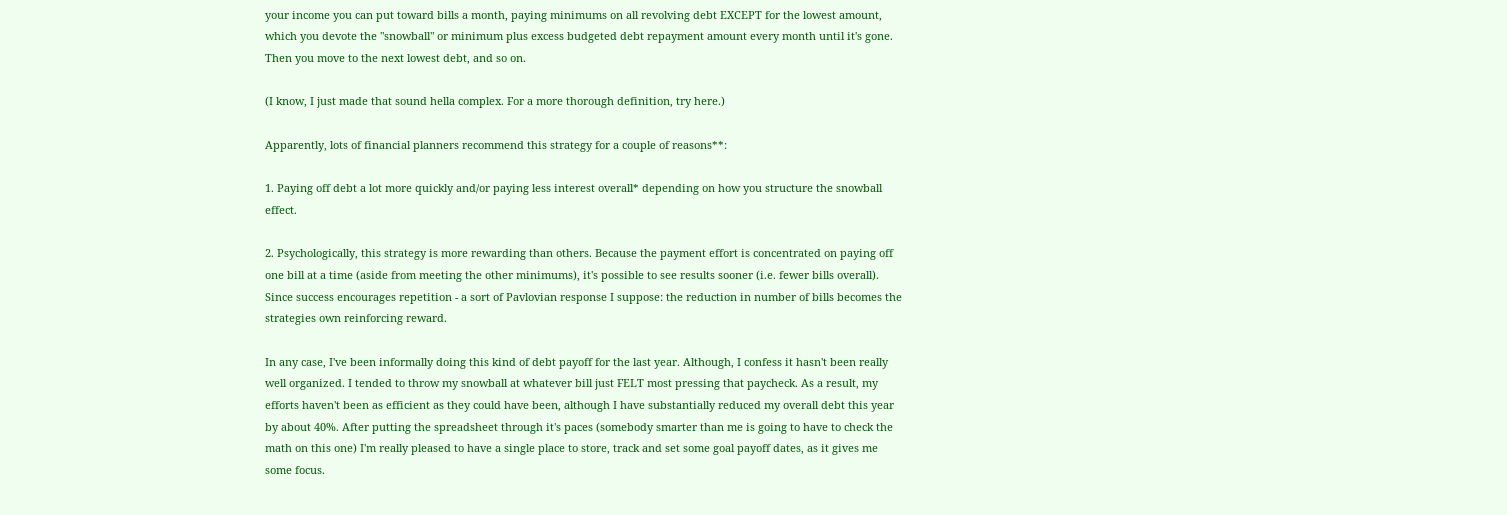your income you can put toward bills a month, paying minimums on all revolving debt EXCEPT for the lowest amount, which you devote the "snowball" or minimum plus excess budgeted debt repayment amount every month until it's gone. Then you move to the next lowest debt, and so on.

(I know, I just made that sound hella complex. For a more thorough definition, try here.)

Apparently, lots of financial planners recommend this strategy for a couple of reasons**:

1. Paying off debt a lot more quickly and/or paying less interest overall* depending on how you structure the snowball effect.

2. Psychologically, this strategy is more rewarding than others. Because the payment effort is concentrated on paying off one bill at a time (aside from meeting the other minimums), it's possible to see results sooner (i.e. fewer bills overall). Since success encourages repetition - a sort of Pavlovian response I suppose: the reduction in number of bills becomes the strategies own reinforcing reward.

In any case, I've been informally doing this kind of debt payoff for the last year. Although, I confess it hasn't been really well organized. I tended to throw my snowball at whatever bill just FELT most pressing that paycheck. As a result, my efforts haven't been as efficient as they could have been, although I have substantially reduced my overall debt this year by about 40%. After putting the spreadsheet through it's paces (somebody smarter than me is going to have to check the math on this one) I'm really pleased to have a single place to store, track and set some goal payoff dates, as it gives me some focus.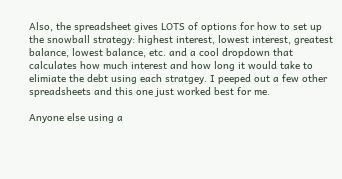Also, the spreadsheet gives LOTS of options for how to set up the snowball strategy: highest interest, lowest interest, greatest balance, lowest balance, etc. and a cool dropdown that calculates how much interest and how long it would take to elimiate the debt using each stratgey. I peeped out a few other spreadsheets and this one just worked best for me.

Anyone else using a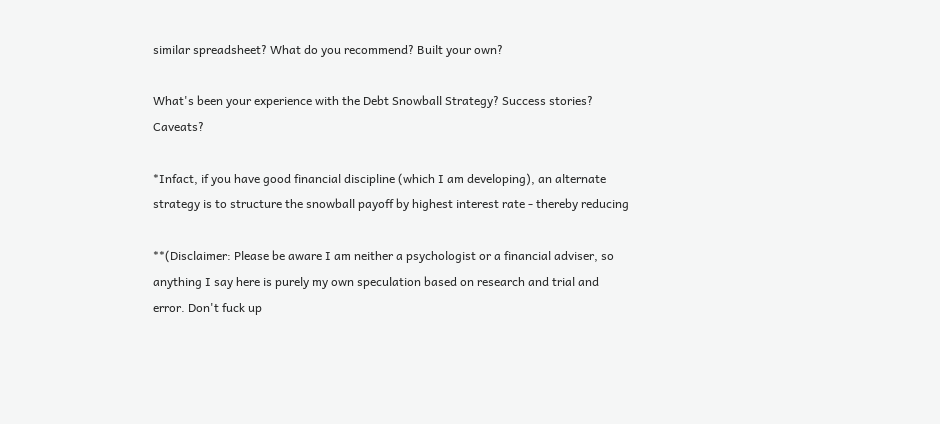similar spreadsheet? What do you recommend? Built your own?

What's been your experience with the Debt Snowball Strategy? Success stories? Caveats?

*Infact, if you have good financial discipline (which I am developing), an alternate strategy is to structure the snowball payoff by highest interest rate - thereby reducing

**(Disclaimer: Please be aware I am neither a psychologist or a financial adviser, so anything I say here is purely my own speculation based on research and trial and error. Don't fuck up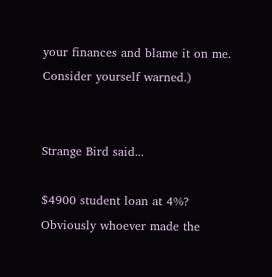your finances and blame it on me. Consider yourself warned.)


Strange Bird said...

$4900 student loan at 4%? Obviously whoever made the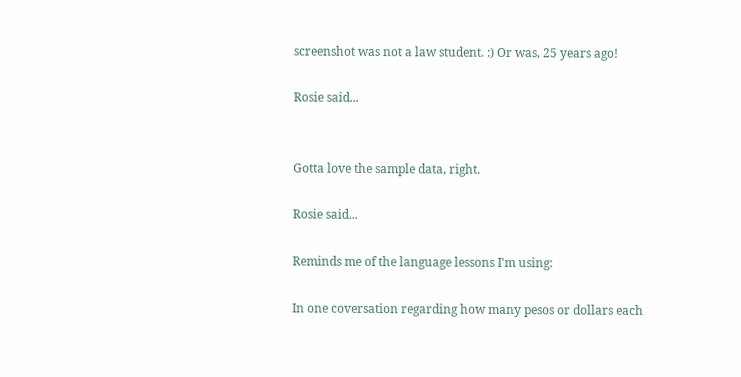screenshot was not a law student. :) Or was, 25 years ago!

Rosie said...


Gotta love the sample data, right.

Rosie said...

Reminds me of the language lessons I'm using:

In one coversation regarding how many pesos or dollars each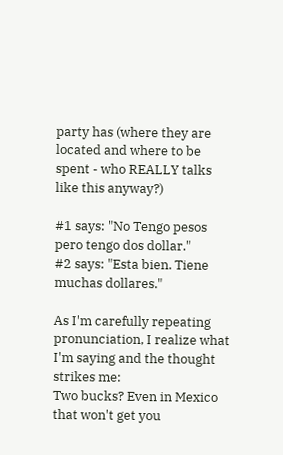party has (where they are located and where to be spent - who REALLY talks like this anyway?)

#1 says: "No Tengo pesos pero tengo dos dollar."
#2 says: "Esta bien. Tiene muchas dollares."

As I'm carefully repeating pronunciation, I realize what I'm saying and the thought strikes me:
Two bucks? Even in Mexico that won't get you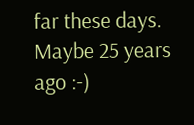far these days. Maybe 25 years ago :-)